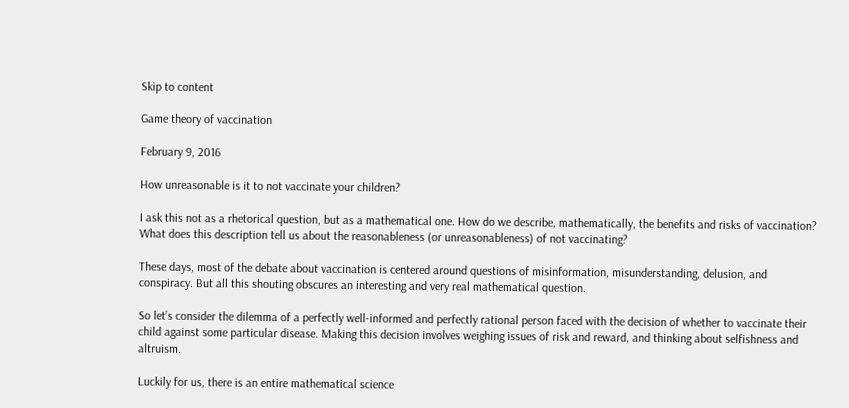Skip to content

Game theory of vaccination

February 9, 2016

How unreasonable is it to not vaccinate your children?

I ask this not as a rhetorical question, but as a mathematical one. How do we describe, mathematically, the benefits and risks of vaccination? What does this description tell us about the reasonableness (or unreasonableness) of not vaccinating?

These days, most of the debate about vaccination is centered around questions of misinformation, misunderstanding, delusion, and conspiracy. But all this shouting obscures an interesting and very real mathematical question.

So let’s consider the dilemma of a perfectly well-informed and perfectly rational person faced with the decision of whether to vaccinate their child against some particular disease. Making this decision involves weighing issues of risk and reward, and thinking about selfishness and altruism.

Luckily for us, there is an entire mathematical science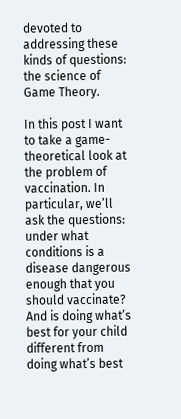devoted to addressing these kinds of questions: the science of Game Theory.

In this post I want to take a game-theoretical look at the problem of vaccination. In particular, we’ll ask the questions: under what conditions is a disease dangerous enough that you should vaccinate? And is doing what’s best for your child different from doing what’s best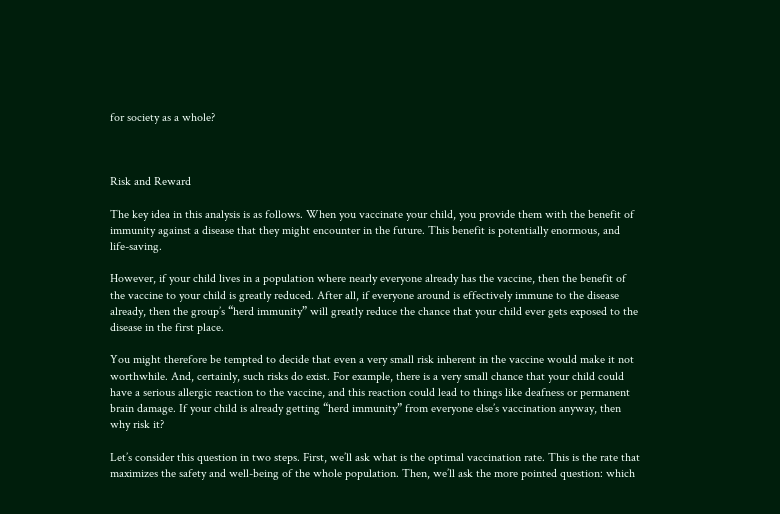for society as a whole?



Risk and Reward

The key idea in this analysis is as follows. When you vaccinate your child, you provide them with the benefit of immunity against a disease that they might encounter in the future. This benefit is potentially enormous, and life-saving.

However, if your child lives in a population where nearly everyone already has the vaccine, then the benefit of the vaccine to your child is greatly reduced. After all, if everyone around is effectively immune to the disease already, then the group’s “herd immunity” will greatly reduce the chance that your child ever gets exposed to the disease in the first place.

You might therefore be tempted to decide that even a very small risk inherent in the vaccine would make it not worthwhile. And, certainly, such risks do exist. For example, there is a very small chance that your child could have a serious allergic reaction to the vaccine, and this reaction could lead to things like deafness or permanent brain damage. If your child is already getting “herd immunity” from everyone else’s vaccination anyway, then why risk it?

Let’s consider this question in two steps. First, we’ll ask what is the optimal vaccination rate. This is the rate that maximizes the safety and well-being of the whole population. Then, we’ll ask the more pointed question: which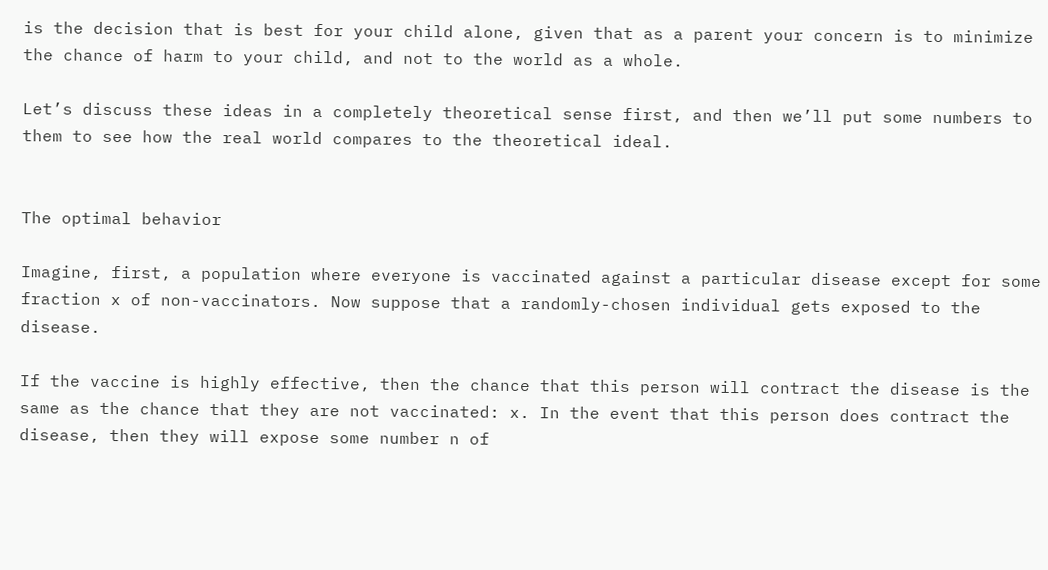is the decision that is best for your child alone, given that as a parent your concern is to minimize the chance of harm to your child, and not to the world as a whole.

Let’s discuss these ideas in a completely theoretical sense first, and then we’ll put some numbers to them to see how the real world compares to the theoretical ideal.


The optimal behavior

Imagine, first, a population where everyone is vaccinated against a particular disease except for some fraction x of non-vaccinators. Now suppose that a randomly-chosen individual gets exposed to the disease.

If the vaccine is highly effective, then the chance that this person will contract the disease is the same as the chance that they are not vaccinated: x. In the event that this person does contract the disease, then they will expose some number n of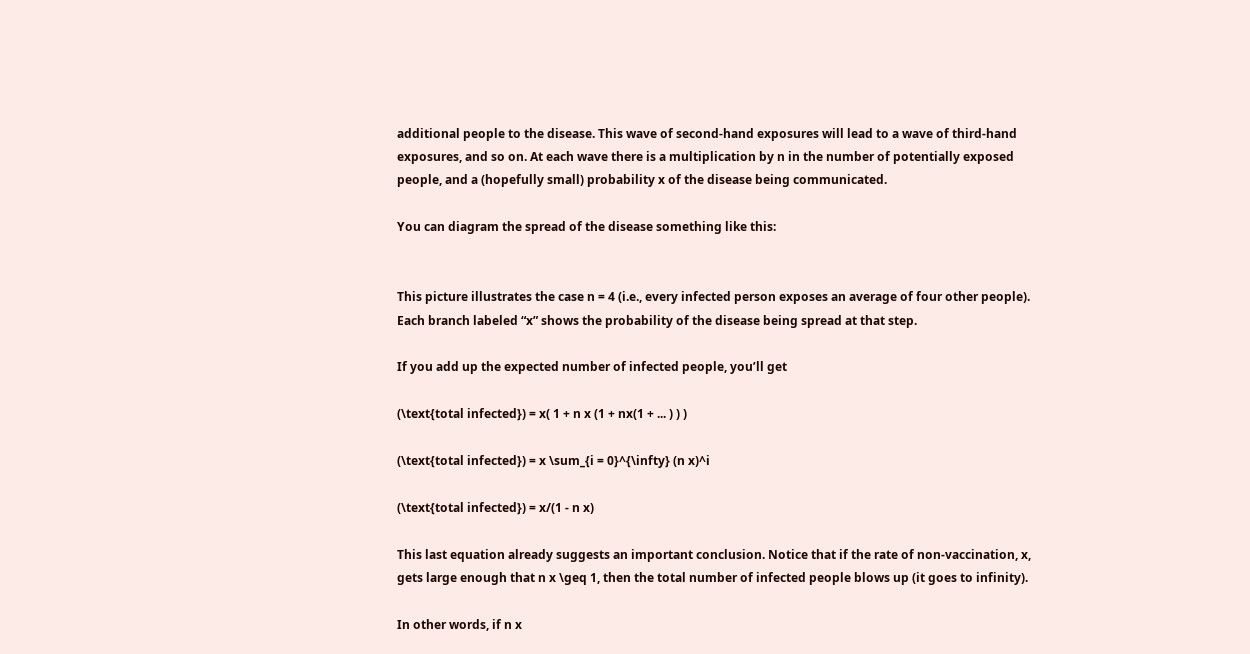additional people to the disease. This wave of second-hand exposures will lead to a wave of third-hand exposures, and so on. At each wave there is a multiplication by n in the number of potentially exposed people, and a (hopefully small) probability x of the disease being communicated.

You can diagram the spread of the disease something like this:


This picture illustrates the case n = 4 (i.e., every infected person exposes an average of four other people). Each branch labeled “x” shows the probability of the disease being spread at that step.

If you add up the expected number of infected people, you’ll get

(\text{total infected}) = x( 1 + n x (1 + nx(1 + ... ) ) )

(\text{total infected}) = x \sum_{i = 0}^{\infty} (n x)^i

(\text{total infected}) = x/(1 - n x)

This last equation already suggests an important conclusion. Notice that if the rate of non-vaccination, x, gets large enough that n x \geq 1, then the total number of infected people blows up (it goes to infinity).

In other words, if n x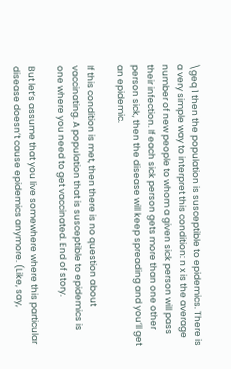\geq 1 then the population is susceptible to epidemics. There is a very simple way to interpret this condition: n x is the average number of new people to whom a given sick person will pass their infection. If each sick person gets more than one other person sick, then the disease will keep spreading and you’ll get an epidemic.

If this condition is met, then there is no question about vaccinating. A population that is susceptible to epidemics is one where you need to get vaccinated. End of story.

But let’s assume that you live somewhere where this particular disease doesn’t cause epidemics anymore. (Like, say,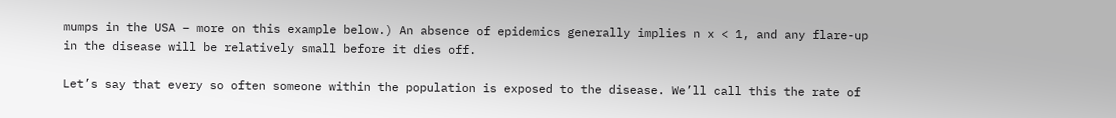mumps in the USA – more on this example below.) An absence of epidemics generally implies n x < 1, and any flare-up in the disease will be relatively small before it dies off.

Let’s say that every so often someone within the population is exposed to the disease. We’ll call this the rate of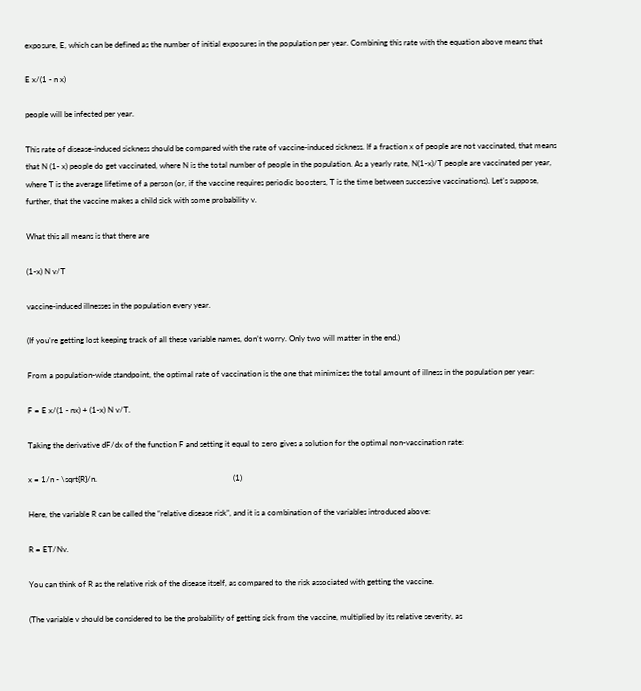exposure, E, which can be defined as the number of initial exposures in the population per year. Combining this rate with the equation above means that

E x/(1 - n x)

people will be infected per year.

This rate of disease-induced sickness should be compared with the rate of vaccine-induced sickness. If a fraction x of people are not vaccinated, that means that N (1- x) people do get vaccinated, where N is the total number of people in the population. As a yearly rate, N(1-x)/T people are vaccinated per year, where T is the average lifetime of a person (or, if the vaccine requires periodic boosters, T is the time between successive vaccinations). Let’s suppose, further, that the vaccine makes a child sick with some probability v.

What this all means is that there are

(1-x) N v/T

vaccine-induced illnesses in the population every year.

(If you’re getting lost keeping track of all these variable names, don’t worry. Only two will matter in the end.)

From a population-wide standpoint, the optimal rate of vaccination is the one that minimizes the total amount of illness in the population per year:

F = E x/(1 - nx) + (1-x) N v/T.

Taking the derivative dF/dx of the function F and setting it equal to zero gives a solution for the optimal non-vaccination rate:

x = 1/n - \sqrt{R}/n.                                                                    (1)

Here, the variable R can be called the “relative disease risk”, and it is a combination of the variables introduced above:

R = ET/Nv.

You can think of R as the relative risk of the disease itself, as compared to the risk associated with getting the vaccine.

(The variable v should be considered to be the probability of getting sick from the vaccine, multiplied by its relative severity, as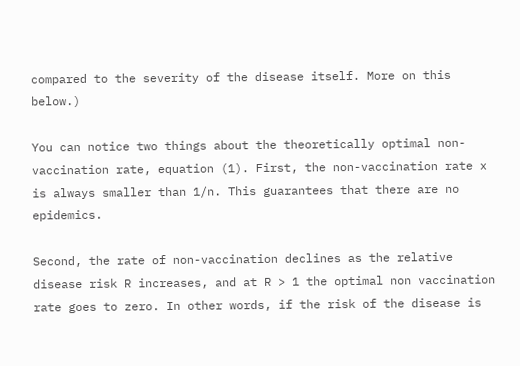compared to the severity of the disease itself. More on this below.)

You can notice two things about the theoretically optimal non-vaccination rate, equation (1). First, the non-vaccination rate x is always smaller than 1/n. This guarantees that there are no epidemics.

Second, the rate of non-vaccination declines as the relative disease risk R increases, and at R > 1 the optimal non vaccination rate goes to zero. In other words, if the risk of the disease is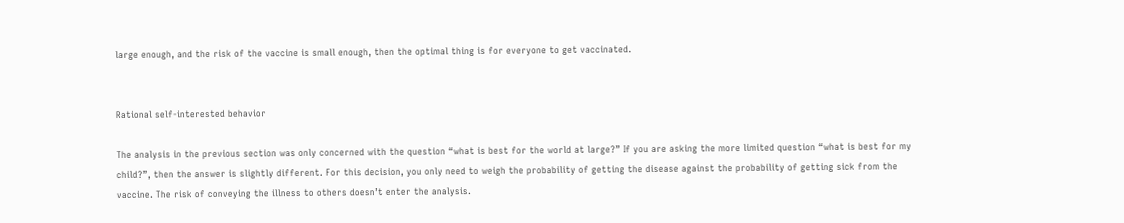large enough, and the risk of the vaccine is small enough, then the optimal thing is for everyone to get vaccinated.


Rational self-interested behavior

The analysis in the previous section was only concerned with the question “what is best for the world at large?” If you are asking the more limited question “what is best for my child?”, then the answer is slightly different. For this decision, you only need to weigh the probability of getting the disease against the probability of getting sick from the vaccine. The risk of conveying the illness to others doesn’t enter the analysis.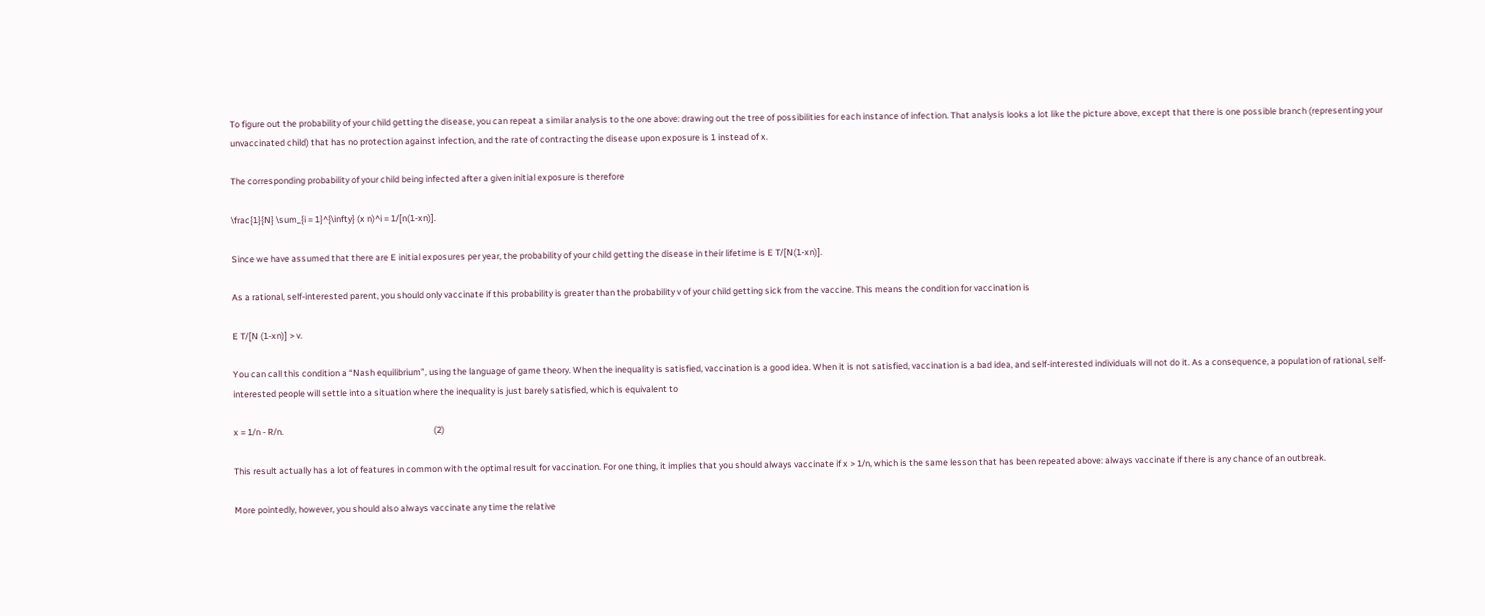To figure out the probability of your child getting the disease, you can repeat a similar analysis to the one above: drawing out the tree of possibilities for each instance of infection. That analysis looks a lot like the picture above, except that there is one possible branch (representing your unvaccinated child) that has no protection against infection, and the rate of contracting the disease upon exposure is 1 instead of x.

The corresponding probability of your child being infected after a given initial exposure is therefore

\frac{1}{N} \sum_{i = 1}^{\infty} (x n)^i = 1/[n(1-xn)].

Since we have assumed that there are E initial exposures per year, the probability of your child getting the disease in their lifetime is E T/[N(1-xn)].

As a rational, self-interested parent, you should only vaccinate if this probability is greater than the probability v of your child getting sick from the vaccine. This means the condition for vaccination is

E T/[N (1-xn)] > v.

You can call this condition a “Nash equilibrium”, using the language of game theory. When the inequality is satisfied, vaccination is a good idea. When it is not satisfied, vaccination is a bad idea, and self-interested individuals will not do it. As a consequence, a population of rational, self-interested people will settle into a situation where the inequality is just barely satisfied, which is equivalent to

x = 1/n - R/n.                                                                           (2)

This result actually has a lot of features in common with the optimal result for vaccination. For one thing, it implies that you should always vaccinate if x > 1/n, which is the same lesson that has been repeated above: always vaccinate if there is any chance of an outbreak.

More pointedly, however, you should also always vaccinate any time the relative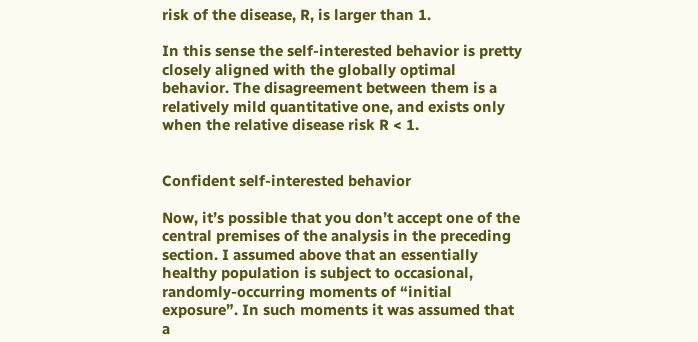risk of the disease, R, is larger than 1.

In this sense the self-interested behavior is pretty closely aligned with the globally optimal behavior. The disagreement between them is a relatively mild quantitative one, and exists only when the relative disease risk R < 1.


Confident self-interested behavior

Now, it’s possible that you don’t accept one of the central premises of the analysis in the preceding section. I assumed above that an essentially healthy population is subject to occasional, randomly-occurring moments of “initial exposure”. In such moments it was assumed that a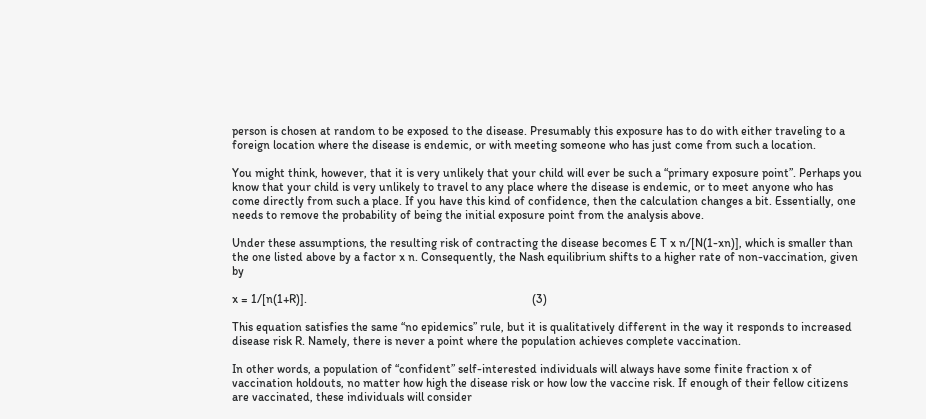person is chosen at random to be exposed to the disease. Presumably this exposure has to do with either traveling to a foreign location where the disease is endemic, or with meeting someone who has just come from such a location.

You might think, however, that it is very unlikely that your child will ever be such a “primary exposure point”. Perhaps you know that your child is very unlikely to travel to any place where the disease is endemic, or to meet anyone who has come directly from such a place. If you have this kind of confidence, then the calculation changes a bit. Essentially, one needs to remove the probability of being the initial exposure point from the analysis above.

Under these assumptions, the resulting risk of contracting the disease becomes E T x n/[N(1-xn)], which is smaller than the one listed above by a factor x n. Consequently, the Nash equilibrium shifts to a higher rate of non-vaccination, given by

x = 1/[n(1+R)].                                                                           (3)

This equation satisfies the same “no epidemics” rule, but it is qualitatively different in the way it responds to increased disease risk R. Namely, there is never a point where the population achieves complete vaccination.

In other words, a population of “confident” self-interested individuals will always have some finite fraction x of vaccination holdouts, no matter how high the disease risk or how low the vaccine risk. If enough of their fellow citizens are vaccinated, these individuals will consider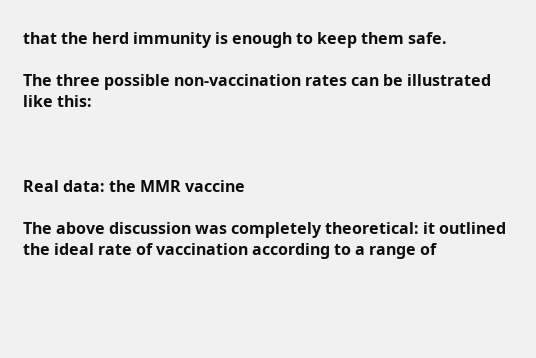that the herd immunity is enough to keep them safe.

The three possible non-vaccination rates can be illustrated like this:



Real data: the MMR vaccine

The above discussion was completely theoretical: it outlined the ideal rate of vaccination according to a range of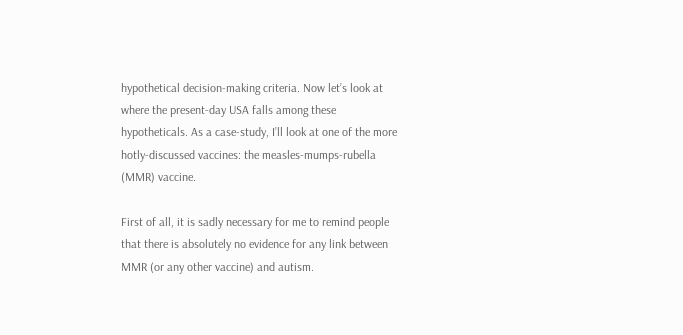hypothetical decision-making criteria. Now let’s look at where the present-day USA falls among these hypotheticals. As a case-study, I’ll look at one of the more hotly-discussed vaccines: the measles-mumps-rubella (MMR) vaccine.

First of all, it is sadly necessary for me to remind people that there is absolutely no evidence for any link between MMR (or any other vaccine) and autism.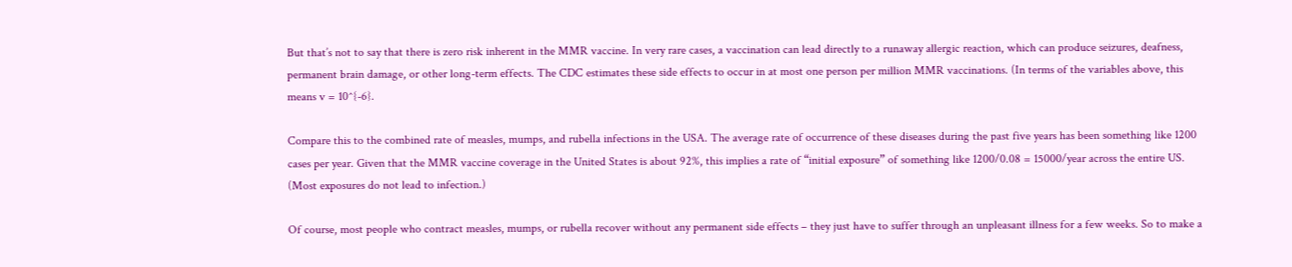But that’s not to say that there is zero risk inherent in the MMR vaccine. In very rare cases, a vaccination can lead directly to a runaway allergic reaction, which can produce seizures, deafness, permanent brain damage, or other long-term effects. The CDC estimates these side effects to occur in at most one person per million MMR vaccinations. (In terms of the variables above, this means v = 10^{-6}.

Compare this to the combined rate of measles, mumps, and rubella infections in the USA. The average rate of occurrence of these diseases during the past five years has been something like 1200 cases per year. Given that the MMR vaccine coverage in the United States is about 92%, this implies a rate of “initial exposure” of something like 1200/0.08 = 15000/year across the entire US. (Most exposures do not lead to infection.)

Of course, most people who contract measles, mumps, or rubella recover without any permanent side effects – they just have to suffer through an unpleasant illness for a few weeks. So to make a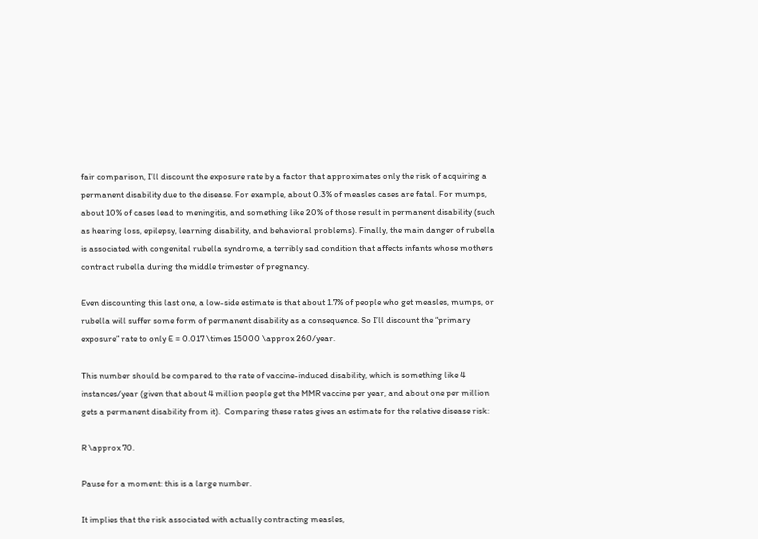fair comparison, I’ll discount the exposure rate by a factor that approximates only the risk of acquiring a permanent disability due to the disease. For example, about 0.3% of measles cases are fatal. For mumps, about 10% of cases lead to meningitis, and something like 20% of those result in permanent disability (such as hearing loss, epilepsy, learning disability, and behavioral problems). Finally, the main danger of rubella is associated with congenital rubella syndrome, a terribly sad condition that affects infants whose mothers contract rubella during the middle trimester of pregnancy.

Even discounting this last one, a low-side estimate is that about 1.7% of people who get measles, mumps, or rubella will suffer some form of permanent disability as a consequence. So I’ll discount the “primary exposure” rate to only E = 0.017 \times 15000 \approx 260/year.

This number should be compared to the rate of vaccine-induced disability, which is something like 4 instances/year (given that about 4 million people get the MMR vaccine per year, and about one per million gets a permanent disability from it).  Comparing these rates gives an estimate for the relative disease risk:

R \approx 70.

Pause for a moment: this is a large number.

It implies that the risk associated with actually contracting measles,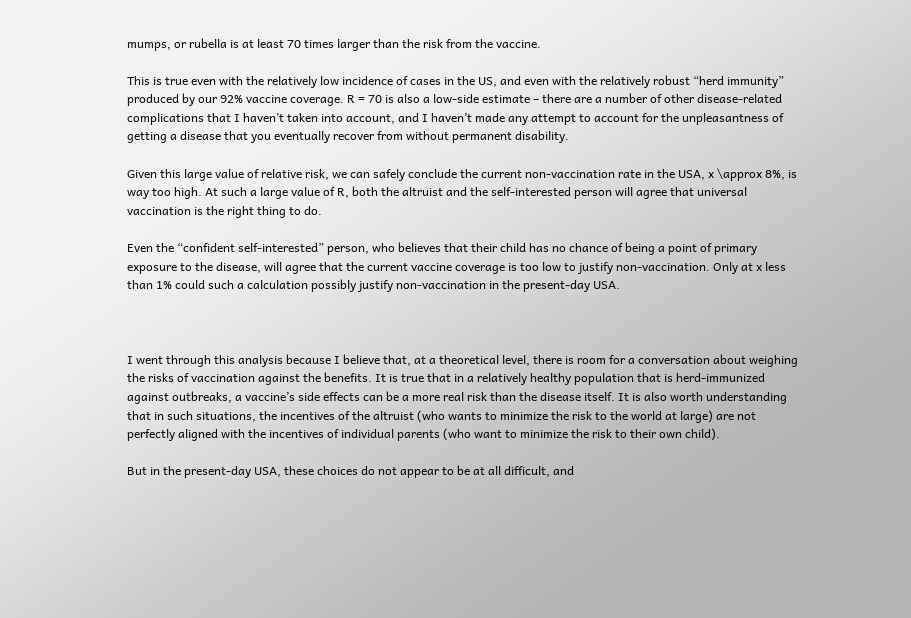mumps, or rubella is at least 70 times larger than the risk from the vaccine.

This is true even with the relatively low incidence of cases in the US, and even with the relatively robust “herd immunity” produced by our 92% vaccine coverage. R = 70 is also a low-side estimate – there are a number of other disease-related complications that I haven’t taken into account, and I haven’t made any attempt to account for the unpleasantness of getting a disease that you eventually recover from without permanent disability.

Given this large value of relative risk, we can safely conclude the current non-vaccination rate in the USA, x \approx 8%, is way too high. At such a large value of R, both the altruist and the self-interested person will agree that universal vaccination is the right thing to do.

Even the “confident self-interested” person, who believes that their child has no chance of being a point of primary exposure to the disease, will agree that the current vaccine coverage is too low to justify non-vaccination. Only at x less than 1% could such a calculation possibly justify non-vaccination in the present-day USA.



I went through this analysis because I believe that, at a theoretical level, there is room for a conversation about weighing the risks of vaccination against the benefits. It is true that in a relatively healthy population that is herd-immunized against outbreaks, a vaccine’s side effects can be a more real risk than the disease itself. It is also worth understanding that in such situations, the incentives of the altruist (who wants to minimize the risk to the world at large) are not perfectly aligned with the incentives of individual parents (who want to minimize the risk to their own child).

But in the present-day USA, these choices do not appear to be at all difficult, and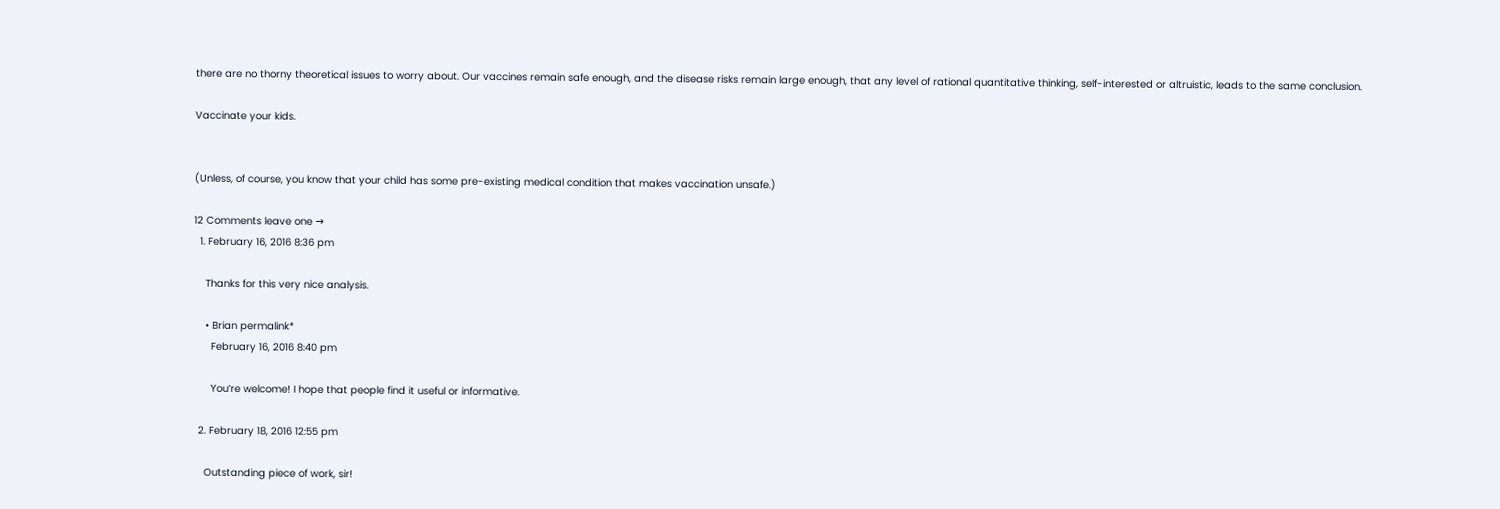there are no thorny theoretical issues to worry about. Our vaccines remain safe enough, and the disease risks remain large enough, that any level of rational quantitative thinking, self-interested or altruistic, leads to the same conclusion.

Vaccinate your kids.


(Unless, of course, you know that your child has some pre-existing medical condition that makes vaccination unsafe.)

12 Comments leave one →
  1. February 16, 2016 8:36 pm

    Thanks for this very nice analysis.

    • Brian permalink*
      February 16, 2016 8:40 pm

      You’re welcome! I hope that people find it useful or informative.

  2. February 18, 2016 12:55 pm

    Outstanding piece of work, sir!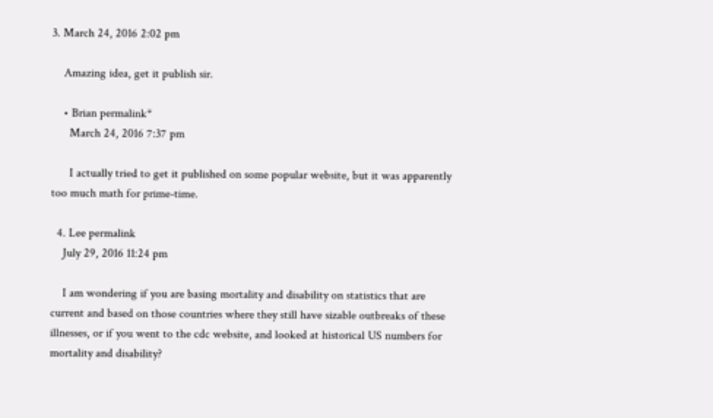3. March 24, 2016 2:02 pm

    Amazing idea, get it publish sir.

    • Brian permalink*
      March 24, 2016 7:37 pm

      I actually tried to get it published on some popular website, but it was apparently too much math for prime-time.

  4. Lee permalink
    July 29, 2016 11:24 pm

    I am wondering if you are basing mortality and disability on statistics that are current and based on those countries where they still have sizable outbreaks of these illnesses, or if you went to the cdc website, and looked at historical US numbers for mortality and disability?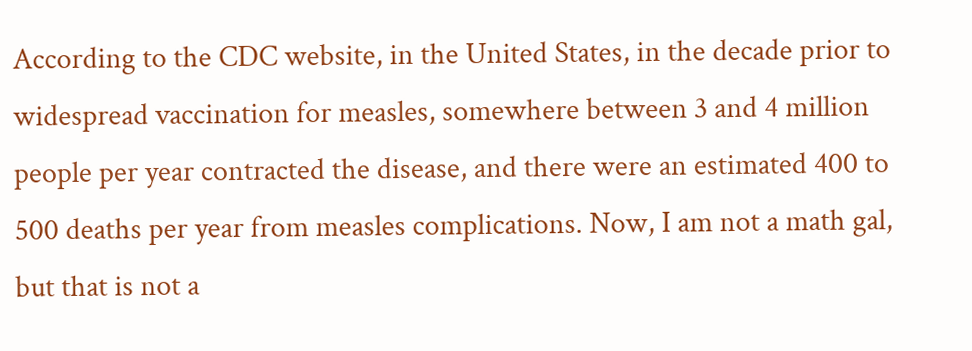According to the CDC website, in the United States, in the decade prior to widespread vaccination for measles, somewhere between 3 and 4 million people per year contracted the disease, and there were an estimated 400 to 500 deaths per year from measles complications. Now, I am not a math gal, but that is not a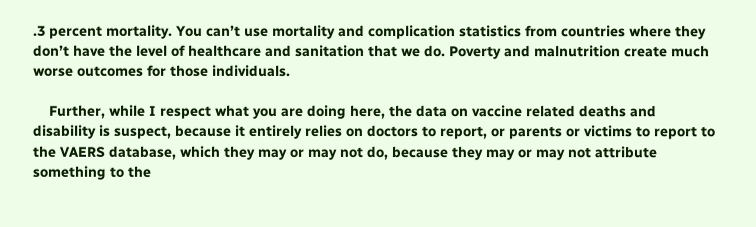.3 percent mortality. You can’t use mortality and complication statistics from countries where they don’t have the level of healthcare and sanitation that we do. Poverty and malnutrition create much worse outcomes for those individuals.

    Further, while I respect what you are doing here, the data on vaccine related deaths and disability is suspect, because it entirely relies on doctors to report, or parents or victims to report to the VAERS database, which they may or may not do, because they may or may not attribute something to the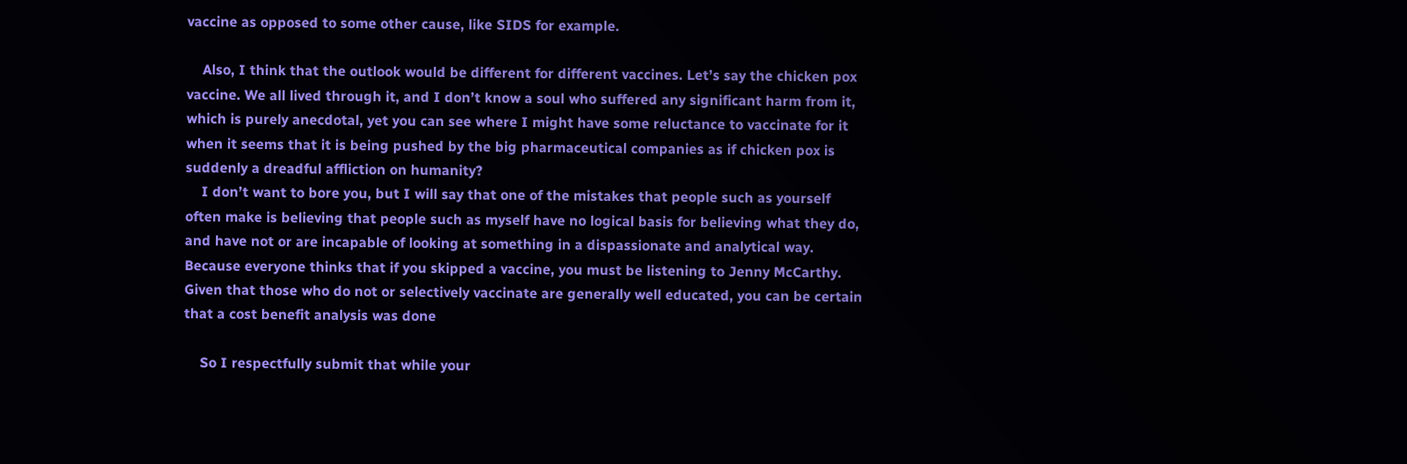vaccine as opposed to some other cause, like SIDS for example.

    Also, I think that the outlook would be different for different vaccines. Let’s say the chicken pox vaccine. We all lived through it, and I don’t know a soul who suffered any significant harm from it, which is purely anecdotal, yet you can see where I might have some reluctance to vaccinate for it when it seems that it is being pushed by the big pharmaceutical companies as if chicken pox is suddenly a dreadful affliction on humanity?
    I don’t want to bore you, but I will say that one of the mistakes that people such as yourself often make is believing that people such as myself have no logical basis for believing what they do, and have not or are incapable of looking at something in a dispassionate and analytical way. Because everyone thinks that if you skipped a vaccine, you must be listening to Jenny McCarthy. Given that those who do not or selectively vaccinate are generally well educated, you can be certain that a cost benefit analysis was done

    So I respectfully submit that while your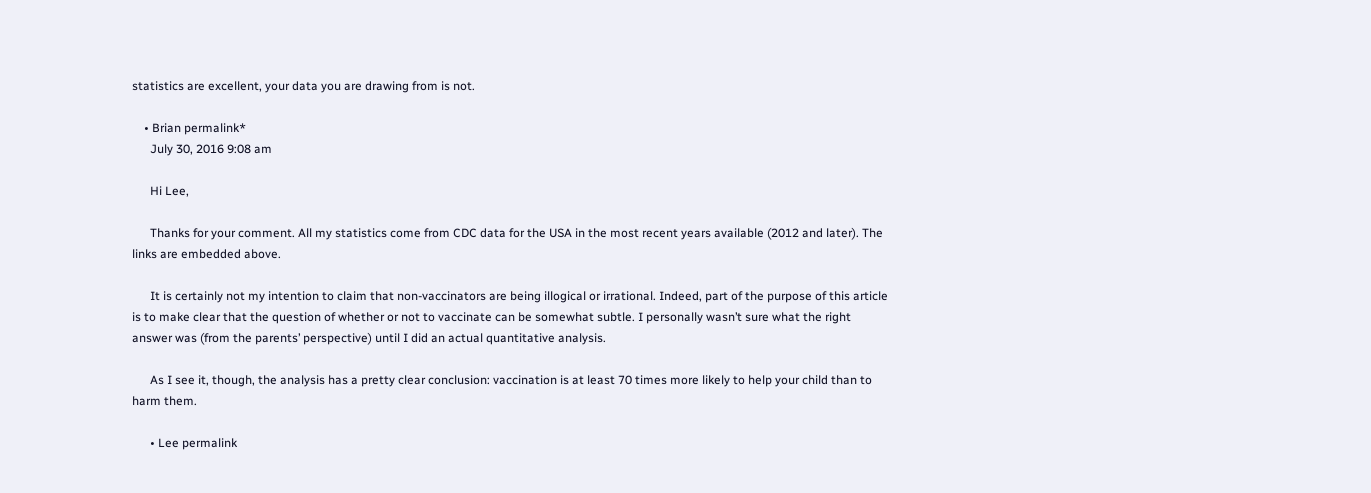statistics are excellent, your data you are drawing from is not.

    • Brian permalink*
      July 30, 2016 9:08 am

      Hi Lee,

      Thanks for your comment. All my statistics come from CDC data for the USA in the most recent years available (2012 and later). The links are embedded above.

      It is certainly not my intention to claim that non-vaccinators are being illogical or irrational. Indeed, part of the purpose of this article is to make clear that the question of whether or not to vaccinate can be somewhat subtle. I personally wasn’t sure what the right answer was (from the parents’ perspective) until I did an actual quantitative analysis.

      As I see it, though, the analysis has a pretty clear conclusion: vaccination is at least 70 times more likely to help your child than to harm them.

      • Lee permalink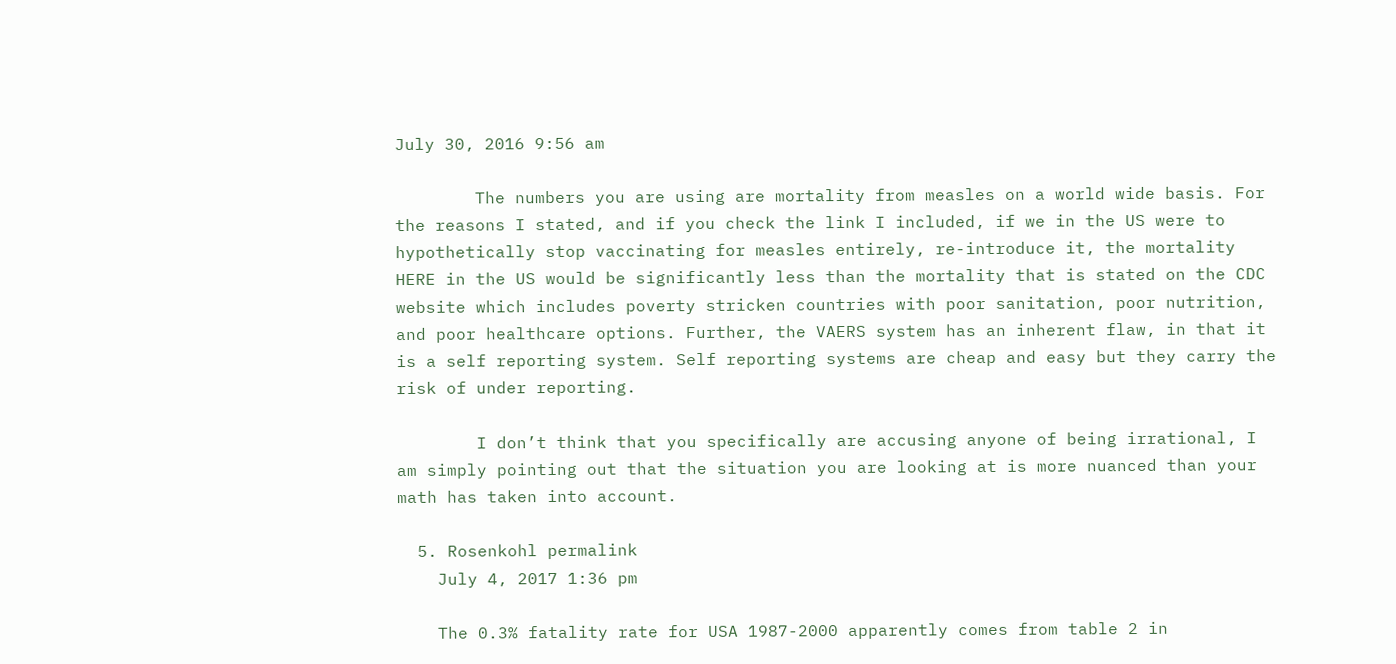July 30, 2016 9:56 am

        The numbers you are using are mortality from measles on a world wide basis. For the reasons I stated, and if you check the link I included, if we in the US were to hypothetically stop vaccinating for measles entirely, re-introduce it, the mortality HERE in the US would be significantly less than the mortality that is stated on the CDC website which includes poverty stricken countries with poor sanitation, poor nutrition, and poor healthcare options. Further, the VAERS system has an inherent flaw, in that it is a self reporting system. Self reporting systems are cheap and easy but they carry the risk of under reporting.

        I don’t think that you specifically are accusing anyone of being irrational, I am simply pointing out that the situation you are looking at is more nuanced than your math has taken into account.

  5. Rosenkohl permalink
    July 4, 2017 1:36 pm

    The 0.3% fatality rate for USA 1987-2000 apparently comes from table 2 in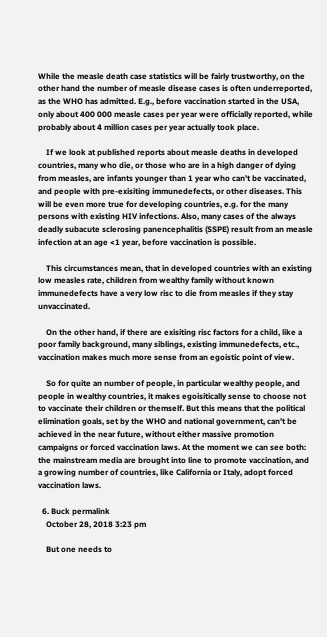While the measle death case statistics will be fairly trustworthy, on the other hand the number of measle disease cases is often underreported, as the WHO has admitted. E.g., before vaccination started in the USA, only about 400 000 measle cases per year were officially reported, while probably about 4 million cases per year actually took place.

    If we look at published reports about measle deaths in developed countries, many who die, or those who are in a high danger of dying from measles, are infants younger than 1 year who can’t be vaccinated, and people with pre-exisiting immunedefects, or other diseases. This will be even more true for developing countries, e.g. for the many persons with existing HIV infections. Also, many cases of the always deadly subacute sclerosing panencephalitis (SSPE) result from an measle infection at an age <1 year, before vaccination is possible.

    This circumstances mean, that in developed countries with an existing low measles rate, children from wealthy family without known immunedefects have a very low risc to die from measles if they stay unvaccinated.

    On the other hand, if there are exisiting risc factors for a child, like a poor family background, many siblings, existing immunedefects, etc., vaccination makes much more sense from an egoistic point of view.

    So for quite an number of people, in particular wealthy people, and people in wealthy countries, it makes egoisitically sense to choose not to vaccinate their children or themself. But this means that the political elimination goals, set by the WHO and national government, can't be achieved in the near future, without either massive promotion campaigns or forced vaccination laws. At the moment we can see both: the mainstream media are brought into line to promote vaccination, and a growing number of countries, like California or Italy, adopt forced vaccination laws.

  6. Buck permalink
    October 28, 2018 3:23 pm

    But one needs to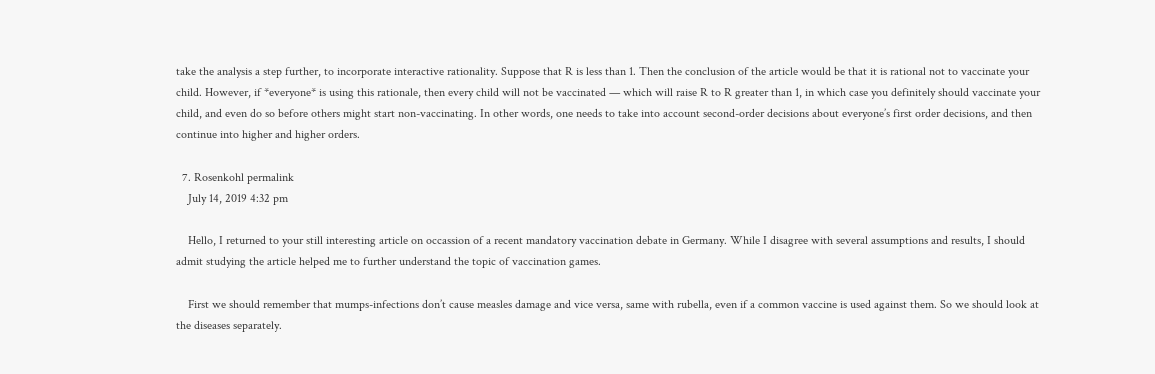take the analysis a step further, to incorporate interactive rationality. Suppose that R is less than 1. Then the conclusion of the article would be that it is rational not to vaccinate your child. However, if *everyone* is using this rationale, then every child will not be vaccinated — which will raise R to R greater than 1, in which case you definitely should vaccinate your child, and even do so before others might start non-vaccinating. In other words, one needs to take into account second-order decisions about everyone’s first order decisions, and then continue into higher and higher orders.

  7. Rosenkohl permalink
    July 14, 2019 4:32 pm

    Hello, I returned to your still interesting article on occassion of a recent mandatory vaccination debate in Germany. While I disagree with several assumptions and results, I should admit studying the article helped me to further understand the topic of vaccination games.

    First we should remember that mumps-infections don’t cause measles damage and vice versa, same with rubella, even if a common vaccine is used against them. So we should look at the diseases separately.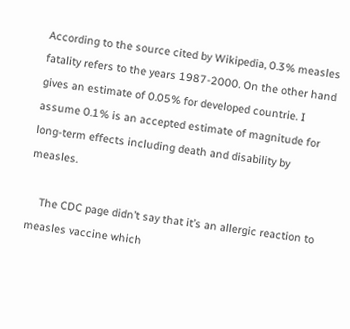According to the source cited by Wikipedia, 0.3% measles fatality refers to the years 1987-2000. On the other hand gives an estimate of 0.05% for developed countrie. I assume 0.1% is an accepted estimate of magnitude for long-term effects including death and disability by measles.

    The CDC page didn’t say that it’s an allergic reaction to measles vaccine which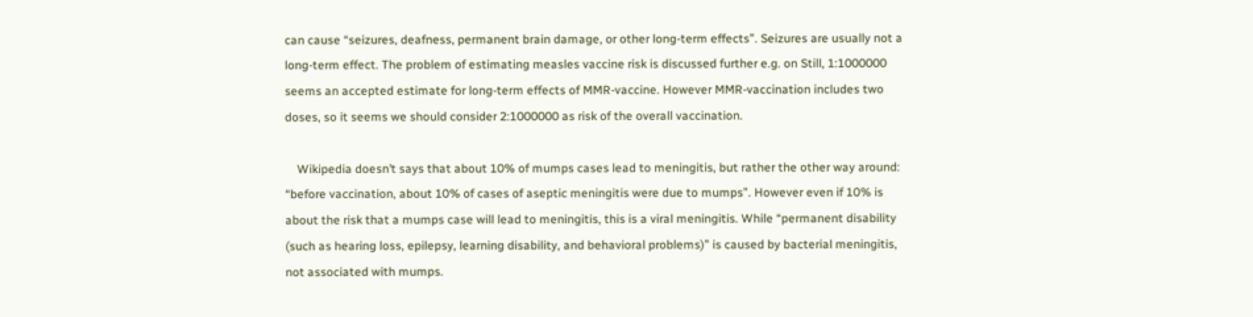can cause “seizures, deafness, permanent brain damage, or other long-term effects”. Seizures are usually not a long-term effect. The problem of estimating measles vaccine risk is discussed further e.g. on Still, 1:1000000 seems an accepted estimate for long-term effects of MMR-vaccine. However MMR-vaccination includes two doses, so it seems we should consider 2:1000000 as risk of the overall vaccination.

    Wikipedia doesn’t says that about 10% of mumps cases lead to meningitis, but rather the other way around: “before vaccination, about 10% of cases of aseptic meningitis were due to mumps”. However even if 10% is about the risk that a mumps case will lead to meningitis, this is a viral meningitis. While “permanent disability (such as hearing loss, epilepsy, learning disability, and behavioral problems)” is caused by bacterial meningitis, not associated with mumps.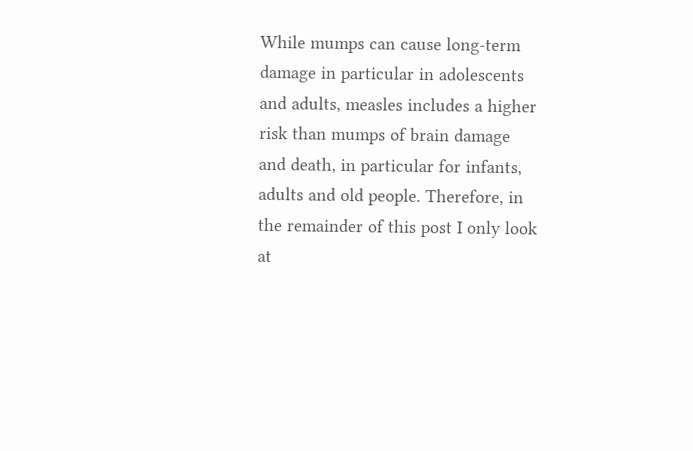While mumps can cause long-term damage in particular in adolescents and adults, measles includes a higher risk than mumps of brain damage and death, in particular for infants, adults and old people. Therefore, in the remainder of this post I only look at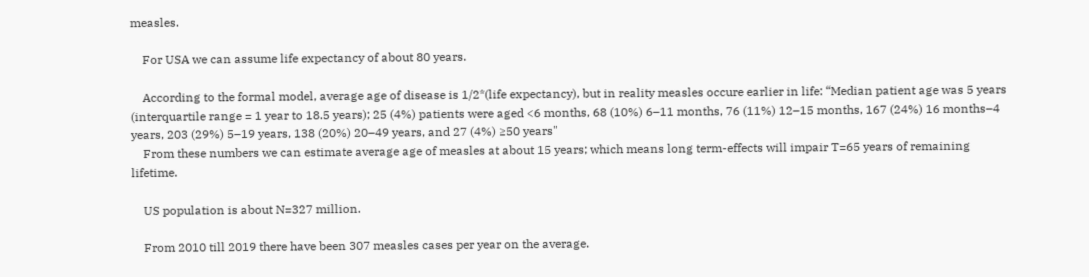measles.

    For USA we can assume life expectancy of about 80 years.

    According to the formal model, average age of disease is 1/2*(life expectancy), but in reality measles occure earlier in life: “Median patient age was 5 years (interquartile range = 1 year to 18.5 years); 25 (4%) patients were aged <6 months, 68 (10%) 6–11 months, 76 (11%) 12–15 months, 167 (24%) 16 months–4 years, 203 (29%) 5–19 years, 138 (20%) 20–49 years, and 27 (4%) ≥50 years"
    From these numbers we can estimate average age of measles at about 15 years; which means long term-effects will impair T=65 years of remaining lifetime.

    US population is about N=327 million.

    From 2010 till 2019 there have been 307 measles cases per year on the average.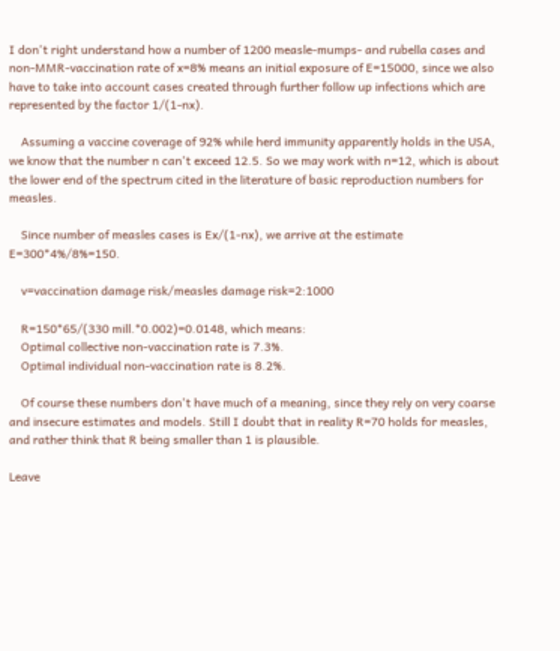I don't right understand how a number of 1200 measle-mumps- and rubella cases and non-MMR-vaccination rate of x=8% means an initial exposure of E=15000, since we also have to take into account cases created through further follow up infections which are represented by the factor 1/(1-nx).

    Assuming a vaccine coverage of 92% while herd immunity apparently holds in the USA, we know that the number n can't exceed 12.5. So we may work with n=12, which is about the lower end of the spectrum cited in the literature of basic reproduction numbers for measles.

    Since number of measles cases is Ex/(1-nx), we arrive at the estimate E=300*4%/8%=150.

    v=vaccination damage risk/measles damage risk=2:1000

    R=150*65/(330 mill.*0.002)=0.0148, which means:
    Optimal collective non-vaccination rate is 7.3%.
    Optimal individual non-vaccination rate is 8.2%.

    Of course these numbers don't have much of a meaning, since they rely on very coarse and insecure estimates and models. Still I doubt that in reality R=70 holds for measles, and rather think that R being smaller than 1 is plausible.

Leave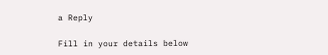a Reply

Fill in your details below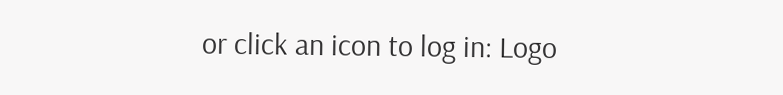or click an icon to log in: Logo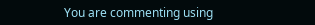You are commenting using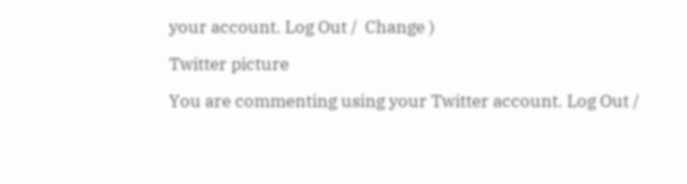your account. Log Out /  Change )

Twitter picture

You are commenting using your Twitter account. Log Out /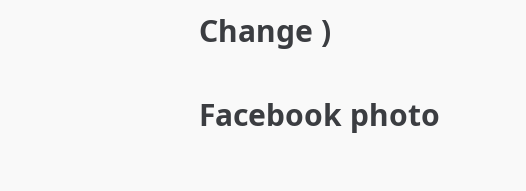Change )

Facebook photo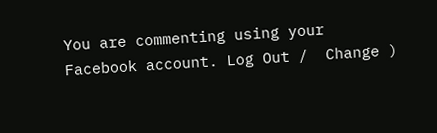You are commenting using your Facebook account. Log Out /  Change )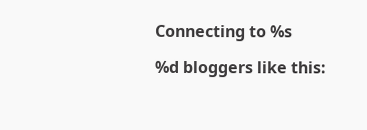Connecting to %s

%d bloggers like this: